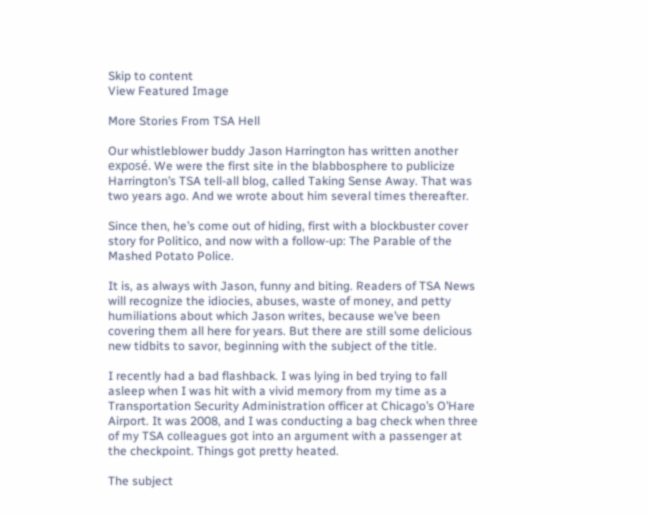Skip to content
View Featured Image

More Stories From TSA Hell

Our whistleblower buddy Jason Harrington has written another exposé. We were the first site in the blabbosphere to publicize Harrington’s TSA tell-all blog, called Taking Sense Away. That was two years ago. And we wrote about him several times thereafter.

Since then, he’s come out of hiding, first with a blockbuster cover story for Politico, and now with a follow-up: The Parable of the Mashed Potato Police.

It is, as always with Jason, funny and biting. Readers of TSA News will recognize the idiocies, abuses, waste of money, and petty humiliations about which Jason writes, because we’ve been covering them all here for years. But there are still some delicious new tidbits to savor, beginning with the subject of the title.

I recently had a bad flashback. I was lying in bed trying to fall asleep when I was hit with a vivid memory from my time as a Transportation Security Administration officer at Chicago’s O’Hare Airport. It was 2008, and I was conducting a bag check when three of my TSA colleagues got into an argument with a passenger at the checkpoint. Things got pretty heated.

The subject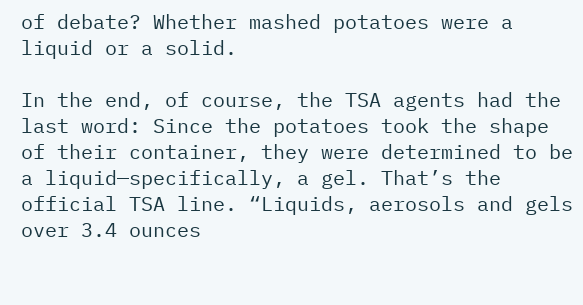of debate? Whether mashed potatoes were a liquid or a solid.

In the end, of course, the TSA agents had the last word: Since the potatoes took the shape of their container, they were determined to be a liquid—specifically, a gel. That’s the official TSA line. “Liquids, aerosols and gels over 3.4 ounces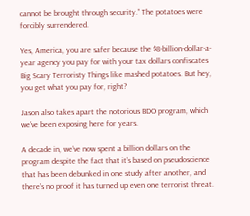cannot be brought through security.” The potatoes were forcibly surrendered.

Yes, America, you are safer because the $8-billion-dollar-a-year agency you pay for with your tax dollars confiscates Big Scary Terroristy Things like mashed potatoes. But hey, you get what you pay for, right?

Jason also takes apart the notorious BDO program, which we’ve been exposing here for years.

A decade in, we’ve now spent a billion dollars on the program despite the fact that it’s based on pseudoscience that has been debunked in one study after another, and there’s no proof it has turned up even one terrorist threat.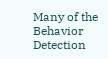Many of the Behavior Detection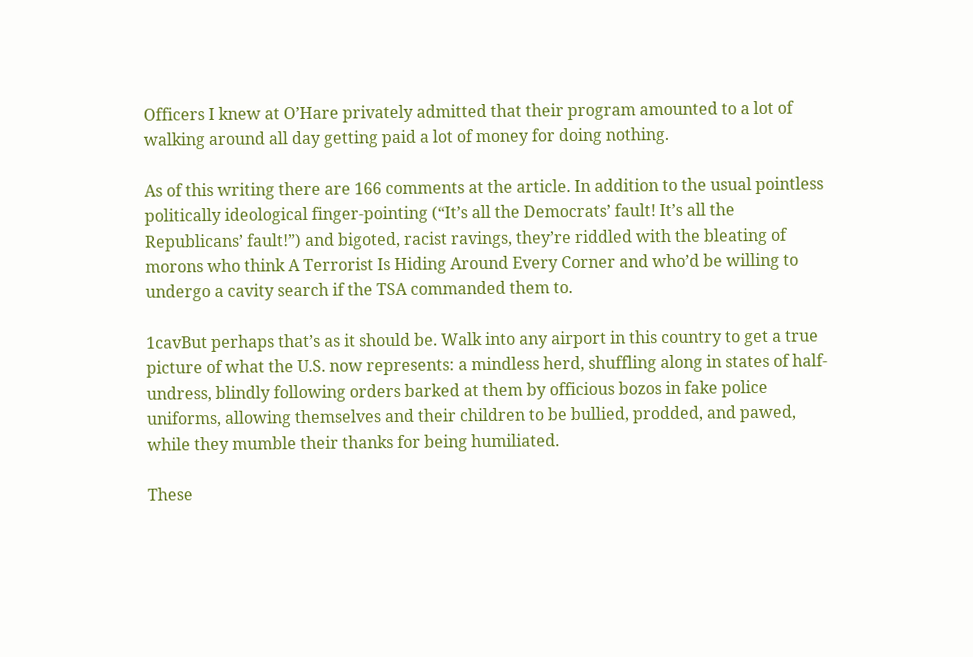Officers I knew at O’Hare privately admitted that their program amounted to a lot of walking around all day getting paid a lot of money for doing nothing.

As of this writing there are 166 comments at the article. In addition to the usual pointless politically ideological finger-pointing (“It’s all the Democrats’ fault! It’s all the Republicans’ fault!”) and bigoted, racist ravings, they’re riddled with the bleating of morons who think A Terrorist Is Hiding Around Every Corner and who’d be willing to undergo a cavity search if the TSA commanded them to.

1cavBut perhaps that’s as it should be. Walk into any airport in this country to get a true picture of what the U.S. now represents: a mindless herd, shuffling along in states of half-undress, blindly following orders barked at them by officious bozos in fake police uniforms, allowing themselves and their children to be bullied, prodded, and pawed, while they mumble their thanks for being humiliated.

These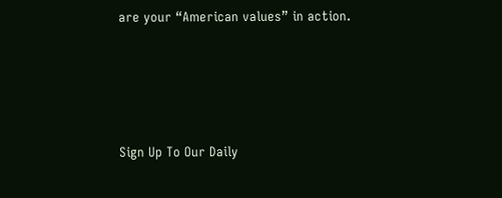are your “American values” in action.





Sign Up To Our Daily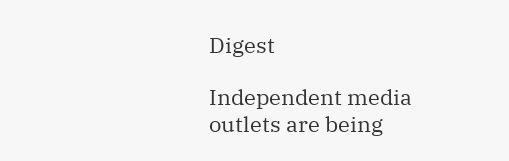Digest

Independent media outlets are being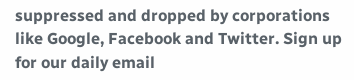suppressed and dropped by corporations like Google, Facebook and Twitter. Sign up for our daily email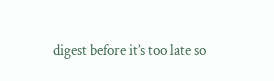digest before it’s too late so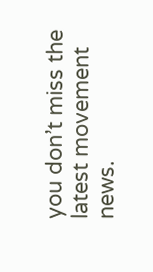you don’t miss the latest movement news.